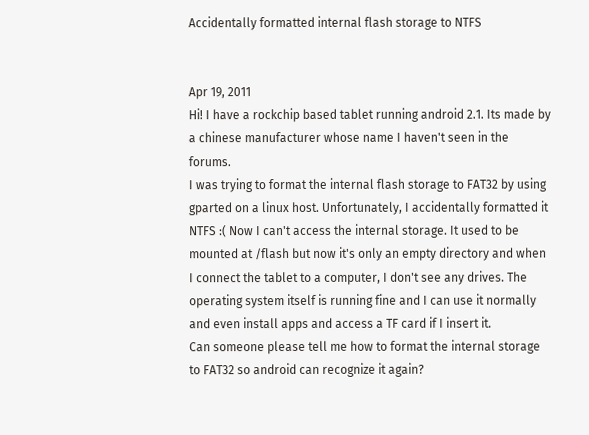Accidentally formatted internal flash storage to NTFS


Apr 19, 2011
Hi! I have a rockchip based tablet running android 2.1. Its made by a chinese manufacturer whose name I haven't seen in the forums.
I was trying to format the internal flash storage to FAT32 by using gparted on a linux host. Unfortunately, I accidentally formatted it NTFS :( Now I can't access the internal storage. It used to be mounted at /flash but now it's only an empty directory and when I connect the tablet to a computer, I don't see any drives. The operating system itself is running fine and I can use it normally and even install apps and access a TF card if I insert it.
Can someone please tell me how to format the internal storage to FAT32 so android can recognize it again?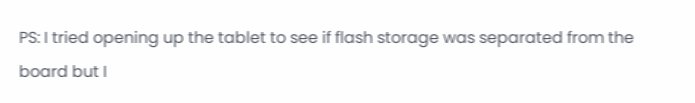PS: I tried opening up the tablet to see if flash storage was separated from the board but I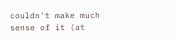couldn't make much sense of it (at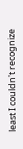least I couldn't recognize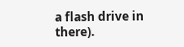a flash drive in there).